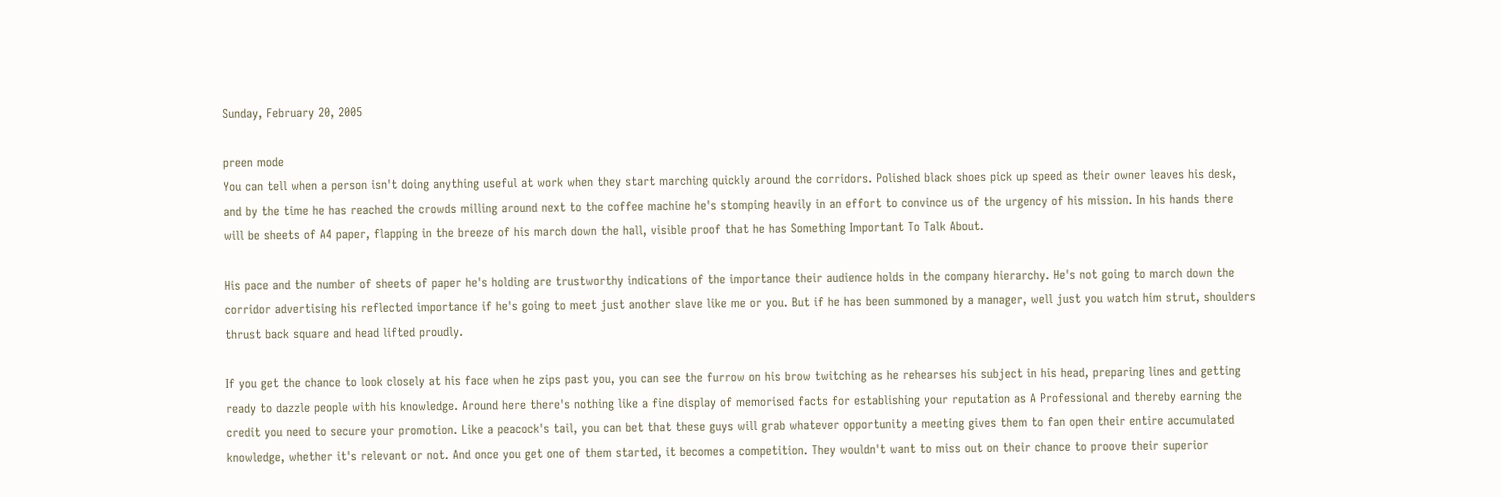Sunday, February 20, 2005

preen mode
You can tell when a person isn't doing anything useful at work when they start marching quickly around the corridors. Polished black shoes pick up speed as their owner leaves his desk, and by the time he has reached the crowds milling around next to the coffee machine he's stomping heavily in an effort to convince us of the urgency of his mission. In his hands there will be sheets of A4 paper, flapping in the breeze of his march down the hall, visible proof that he has Something Important To Talk About.

His pace and the number of sheets of paper he's holding are trustworthy indications of the importance their audience holds in the company hierarchy. He's not going to march down the corridor advertising his reflected importance if he's going to meet just another slave like me or you. But if he has been summoned by a manager, well just you watch him strut, shoulders thrust back square and head lifted proudly.

If you get the chance to look closely at his face when he zips past you, you can see the furrow on his brow twitching as he rehearses his subject in his head, preparing lines and getting ready to dazzle people with his knowledge. Around here there's nothing like a fine display of memorised facts for establishing your reputation as A Professional and thereby earning the credit you need to secure your promotion. Like a peacock's tail, you can bet that these guys will grab whatever opportunity a meeting gives them to fan open their entire accumulated knowledge, whether it's relevant or not. And once you get one of them started, it becomes a competition. They wouldn't want to miss out on their chance to proove their superior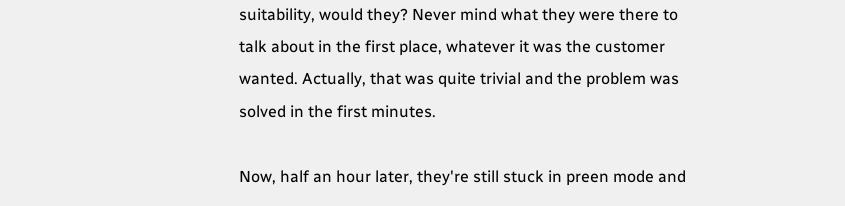suitability, would they? Never mind what they were there to talk about in the first place, whatever it was the customer wanted. Actually, that was quite trivial and the problem was solved in the first minutes.

Now, half an hour later, they're still stuck in preen mode and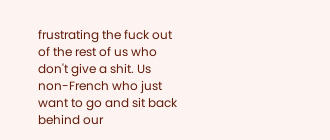frustrating the fuck out of the rest of us who don't give a shit. Us non-French who just want to go and sit back behind our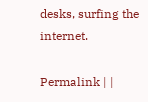desks, surfing the internet.

Permalink | |